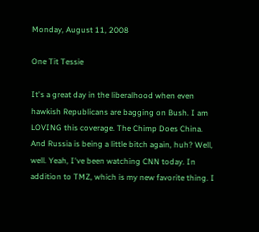Monday, August 11, 2008

One Tit Tessie

It's a great day in the liberalhood when even hawkish Republicans are bagging on Bush. I am LOVING this coverage. The Chimp Does China. And Russia is being a little bitch again, huh? Well, well. Yeah, I've been watching CNN today. In addition to TMZ, which is my new favorite thing. I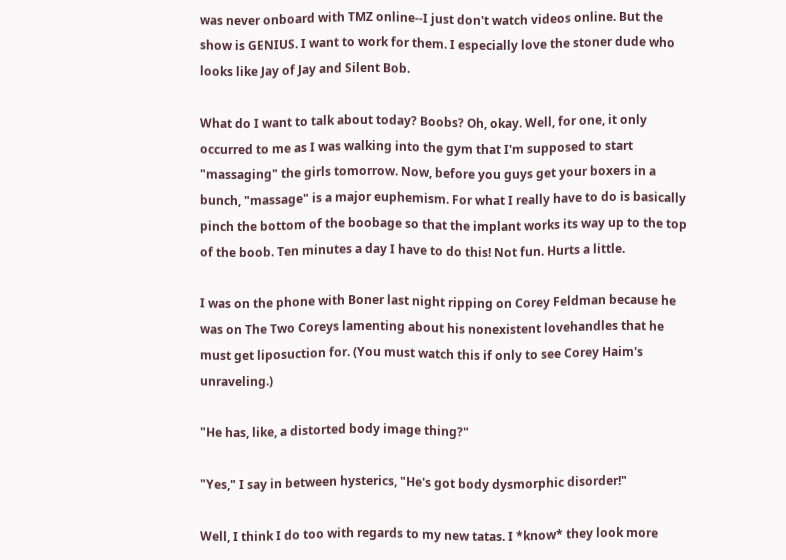was never onboard with TMZ online--I just don't watch videos online. But the show is GENIUS. I want to work for them. I especially love the stoner dude who looks like Jay of Jay and Silent Bob.

What do I want to talk about today? Boobs? Oh, okay. Well, for one, it only occurred to me as I was walking into the gym that I'm supposed to start "massaging" the girls tomorrow. Now, before you guys get your boxers in a bunch, "massage" is a major euphemism. For what I really have to do is basically pinch the bottom of the boobage so that the implant works its way up to the top of the boob. Ten minutes a day I have to do this! Not fun. Hurts a little.

I was on the phone with Boner last night ripping on Corey Feldman because he was on The Two Coreys lamenting about his nonexistent lovehandles that he must get liposuction for. (You must watch this if only to see Corey Haim's unraveling.)

"He has, like, a distorted body image thing?"

"Yes," I say in between hysterics, "He's got body dysmorphic disorder!"

Well, I think I do too with regards to my new tatas. I *know* they look more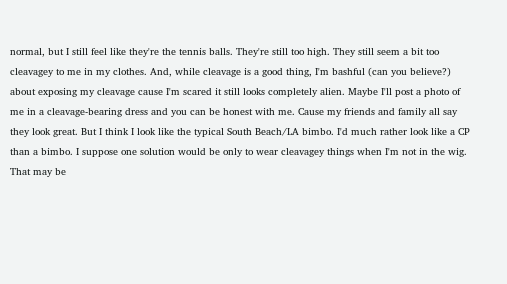normal, but I still feel like they're the tennis balls. They're still too high. They still seem a bit too cleavagey to me in my clothes. And, while cleavage is a good thing, I'm bashful (can you believe?) about exposing my cleavage cause I'm scared it still looks completely alien. Maybe I'll post a photo of me in a cleavage-bearing dress and you can be honest with me. Cause my friends and family all say they look great. But I think I look like the typical South Beach/LA bimbo. I'd much rather look like a CP than a bimbo. I suppose one solution would be only to wear cleavagey things when I'm not in the wig. That may be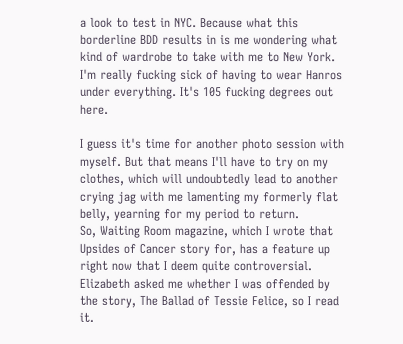a look to test in NYC. Because what this borderline BDD results in is me wondering what kind of wardrobe to take with me to New York. I'm really fucking sick of having to wear Hanros under everything. It's 105 fucking degrees out here.

I guess it's time for another photo session with myself. But that means I'll have to try on my clothes, which will undoubtedly lead to another crying jag with me lamenting my formerly flat belly, yearning for my period to return.
So, Waiting Room magazine, which I wrote that Upsides of Cancer story for, has a feature up right now that I deem quite controversial. Elizabeth asked me whether I was offended by the story, The Ballad of Tessie Felice, so I read it.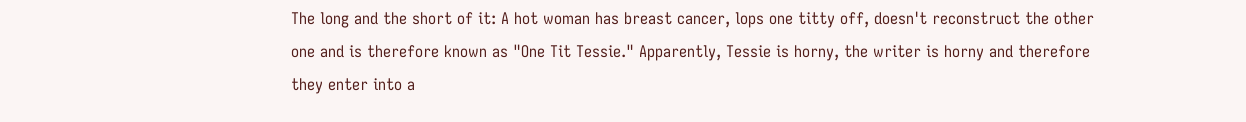The long and the short of it: A hot woman has breast cancer, lops one titty off, doesn't reconstruct the other one and is therefore known as "One Tit Tessie." Apparently, Tessie is horny, the writer is horny and therefore they enter into a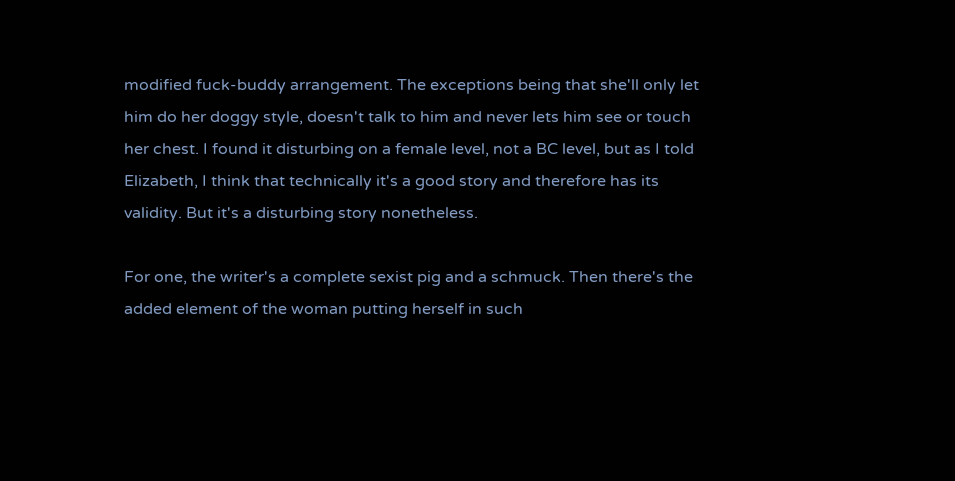modified fuck-buddy arrangement. The exceptions being that she'll only let him do her doggy style, doesn't talk to him and never lets him see or touch her chest. I found it disturbing on a female level, not a BC level, but as I told Elizabeth, I think that technically it's a good story and therefore has its validity. But it's a disturbing story nonetheless.

For one, the writer's a complete sexist pig and a schmuck. Then there's the added element of the woman putting herself in such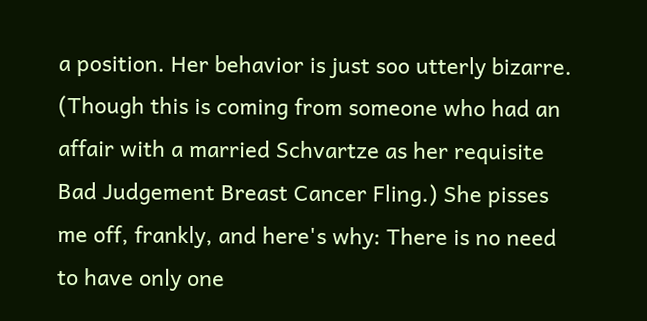a position. Her behavior is just soo utterly bizarre. (Though this is coming from someone who had an affair with a married Schvartze as her requisite Bad Judgement Breast Cancer Fling.) She pisses me off, frankly, and here's why: There is no need to have only one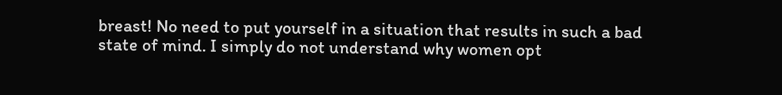breast! No need to put yourself in a situation that results in such a bad state of mind. I simply do not understand why women opt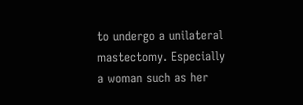to undergo a unilateral mastectomy. Especially a woman such as her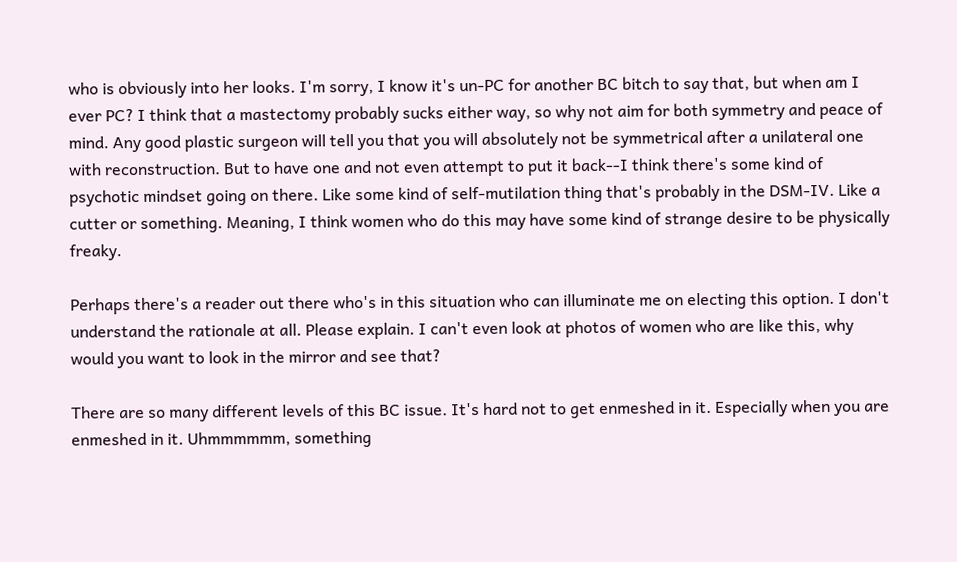who is obviously into her looks. I'm sorry, I know it's un-PC for another BC bitch to say that, but when am I ever PC? I think that a mastectomy probably sucks either way, so why not aim for both symmetry and peace of mind. Any good plastic surgeon will tell you that you will absolutely not be symmetrical after a unilateral one with reconstruction. But to have one and not even attempt to put it back--I think there's some kind of psychotic mindset going on there. Like some kind of self-mutilation thing that's probably in the DSM-IV. Like a cutter or something. Meaning, I think women who do this may have some kind of strange desire to be physically freaky.

Perhaps there's a reader out there who's in this situation who can illuminate me on electing this option. I don't understand the rationale at all. Please explain. I can't even look at photos of women who are like this, why would you want to look in the mirror and see that?

There are so many different levels of this BC issue. It's hard not to get enmeshed in it. Especially when you are enmeshed in it. Uhmmmmmm, something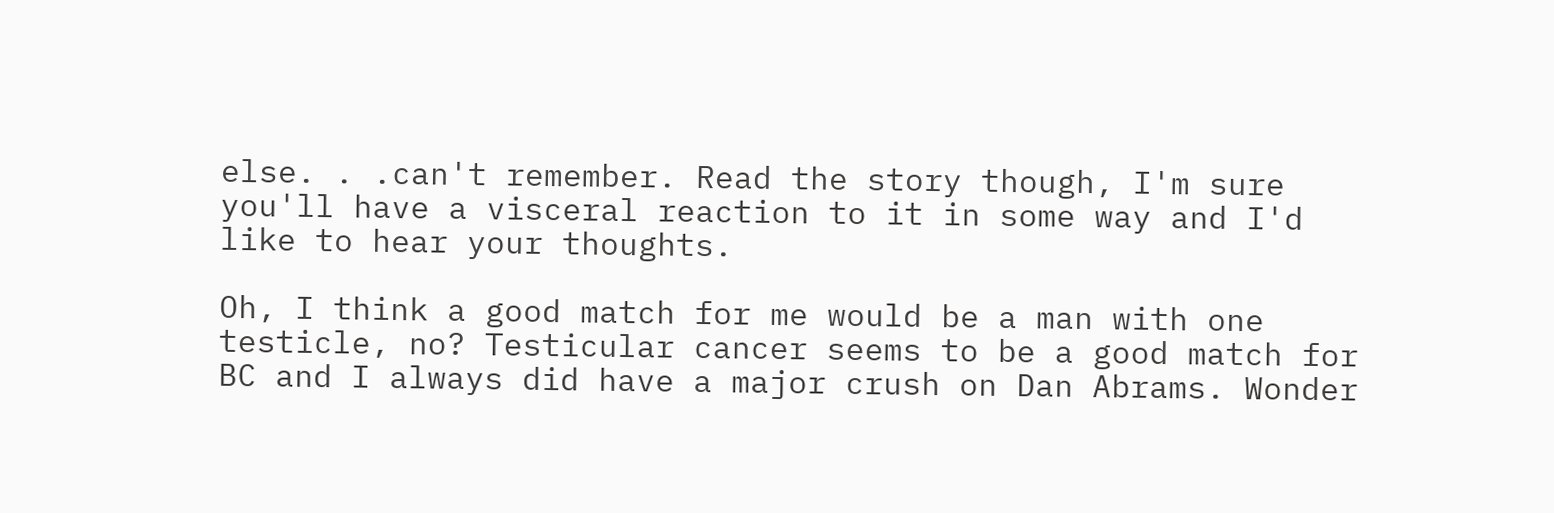else. . .can't remember. Read the story though, I'm sure you'll have a visceral reaction to it in some way and I'd like to hear your thoughts.

Oh, I think a good match for me would be a man with one testicle, no? Testicular cancer seems to be a good match for BC and I always did have a major crush on Dan Abrams. Wonder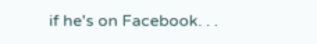if he's on Facebook. . .